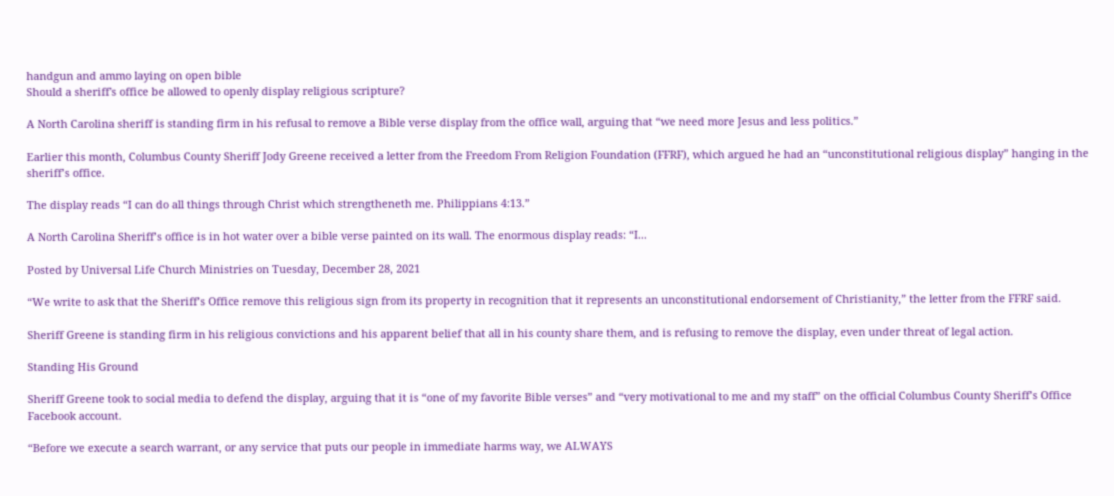handgun and ammo laying on open bible
Should a sheriff's office be allowed to openly display religious scripture?

A North Carolina sheriff is standing firm in his refusal to remove a Bible verse display from the office wall, arguing that “we need more Jesus and less politics.”

Earlier this month, Columbus County Sheriff Jody Greene received a letter from the Freedom From Religion Foundation (FFRF), which argued he had an “unconstitutional religious display” hanging in the sheriff’s office.

The display reads “I can do all things through Christ which strengtheneth me. Philippians 4:13.”

A North Carolina Sheriff’s office is in hot water over a bible verse painted on its wall. The enormous display reads: “I...

Posted by Universal Life Church Ministries on Tuesday, December 28, 2021

“We write to ask that the Sheriff’s Office remove this religious sign from its property in recognition that it represents an unconstitutional endorsement of Christianity,” the letter from the FFRF said.

Sheriff Greene is standing firm in his religious convictions and his apparent belief that all in his county share them, and is refusing to remove the display, even under threat of legal action.

Standing His Ground

Sheriff Greene took to social media to defend the display, arguing that it is “one of my favorite Bible verses” and “very motivational to me and my staff” on the official Columbus County Sheriff’s Office Facebook account.

“Before we execute a search warrant, or any service that puts our people in immediate harms way, we ALWAYS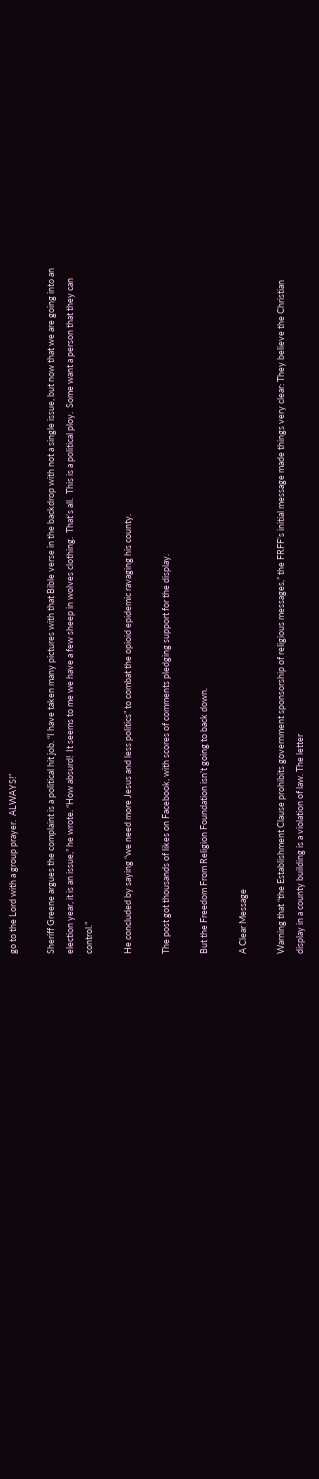go to the Lord with a group prayer.  ALWAYS!”

Sheriff Greene argues the complaint is a political hit job. “I have taken many pictures with that Bible verse in the backdrop with not a single issue, but now that we are going into an election year, it is an issue,” he wrote. “How absurd!  It seems to me we have a few sheep in wolves clothing.  That’s all.  This is a political ploy.  Some want a person that they can control.”

He concluded by saying “we need more Jesus and less politics” to combat the opioid epidemic ravaging his county.

The post got thousands of likes on Facebook, with scores of comments pledging support for the display.

But the Freedom From Religion Foundation isn’t going to back down.

A Clear Message

Warning that “the Establishment Clause prohibits government sponsorship of religious messages,” the FRFF’s initial message made things very clear: They believe the Christian display in a county building is a violation of law. The letter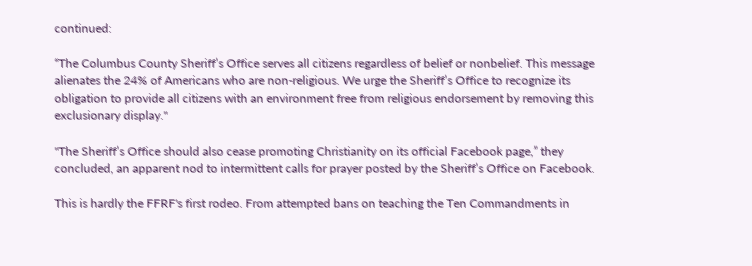continued:

“The Columbus County Sheriff’s Office serves all citizens regardless of belief or nonbelief. This message alienates the 24% of Americans who are non-religious. We urge the Sheriff’s Office to recognize its obligation to provide all citizens with an environment free from religious endorsement by removing this exclusionary display."

"The Sheriff’s Office should also cease promoting Christianity on its official Facebook page,” they concluded, an apparent nod to intermittent calls for prayer posted by the Sheriff’s Office on Facebook.

This is hardly the FFRF's first rodeo. From attempted bans on teaching the Ten Commandments in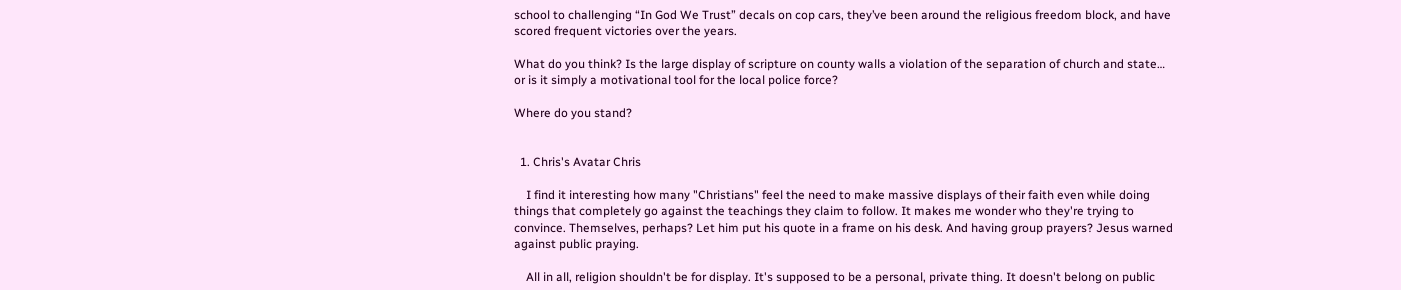school to challenging “In God We Trust” decals on cop cars, they’ve been around the religious freedom block, and have scored frequent victories over the years.

What do you think? Is the large display of scripture on county walls a violation of the separation of church and state… or is it simply a motivational tool for the local police force?

Where do you stand?


  1. Chris's Avatar Chris

    I find it interesting how many "Christians" feel the need to make massive displays of their faith even while doing things that completely go against the teachings they claim to follow. It makes me wonder who they're trying to convince. Themselves, perhaps? Let him put his quote in a frame on his desk. And having group prayers? Jesus warned against public praying.

    All in all, religion shouldn't be for display. It's supposed to be a personal, private thing. It doesn't belong on public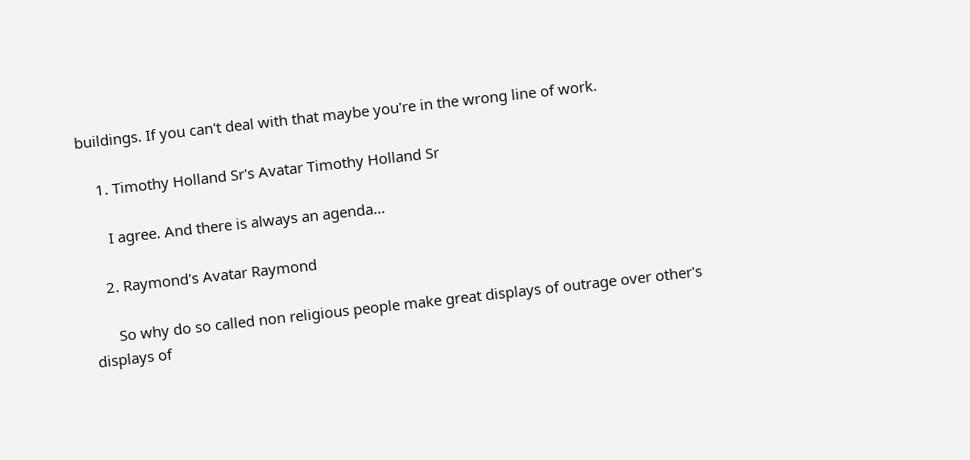buildings. If you can't deal with that maybe you're in the wrong line of work.

    1. Timothy Holland Sr's Avatar Timothy Holland Sr

      I agree. And there is always an agenda…

    2. Raymond's Avatar Raymond

      So why do so called non religious people make great displays of outrage over other's displays of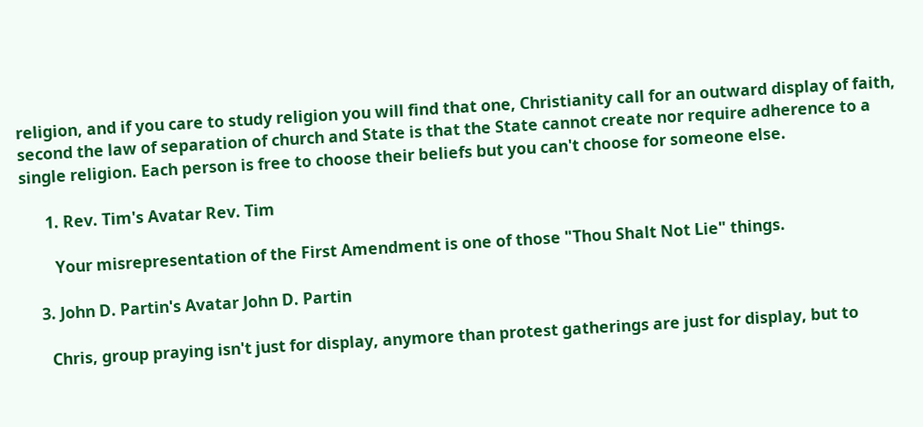religion, and if you care to study religion you will find that one, Christianity call for an outward display of faith, second the law of separation of church and State is that the State cannot create nor require adherence to a single religion. Each person is free to choose their beliefs but you can't choose for someone else.

      1. Rev. Tim's Avatar Rev. Tim

        Your misrepresentation of the First Amendment is one of those "Thou Shalt Not Lie" things.

    3. John D. Partin's Avatar John D. Partin

      Chris, group praying isn't just for display, anymore than protest gatherings are just for display, but to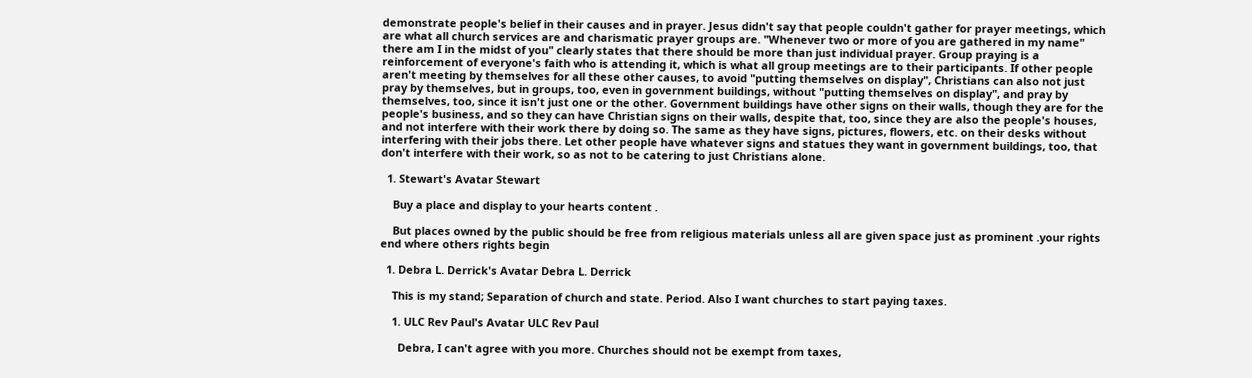demonstrate people's belief in their causes and in prayer. Jesus didn't say that people couldn't gather for prayer meetings, which are what all church services are and charismatic prayer groups are. "Whenever two or more of you are gathered in my name" there am I in the midst of you" clearly states that there should be more than just individual prayer. Group praying is a reinforcement of everyone's faith who is attending it, which is what all group meetings are to their participants. If other people aren't meeting by themselves for all these other causes, to avoid "putting themselves on display", Christians can also not just pray by themselves, but in groups, too, even in government buildings, without "putting themselves on display", and pray by themselves, too, since it isn't just one or the other. Government buildings have other signs on their walls, though they are for the people's business, and so they can have Christian signs on their walls, despite that, too, since they are also the people's houses, and not interfere with their work there by doing so. The same as they have signs, pictures, flowers, etc. on their desks without interfering with their jobs there. Let other people have whatever signs and statues they want in government buildings, too, that don't interfere with their work, so as not to be catering to just Christians alone.

  1. Stewart's Avatar Stewart

    Buy a place and display to your hearts content .

    But places owned by the public should be free from religious materials unless all are given space just as prominent .your rights end where others rights begin

  1. Debra L. Derrick's Avatar Debra L. Derrick

    This is my stand; Separation of church and state. Period. Also I want churches to start paying taxes.

    1. ULC Rev Paul's Avatar ULC Rev Paul

      Debra, I can't agree with you more. Churches should not be exempt from taxes,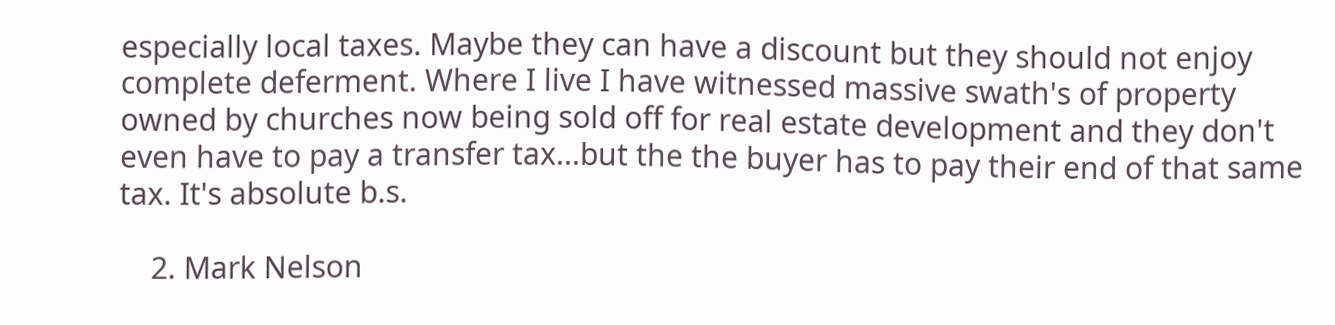especially local taxes. Maybe they can have a discount but they should not enjoy complete deferment. Where I live I have witnessed massive swath's of property owned by churches now being sold off for real estate development and they don't even have to pay a transfer tax...but the the buyer has to pay their end of that same tax. It's absolute b.s.

    2. Mark Nelson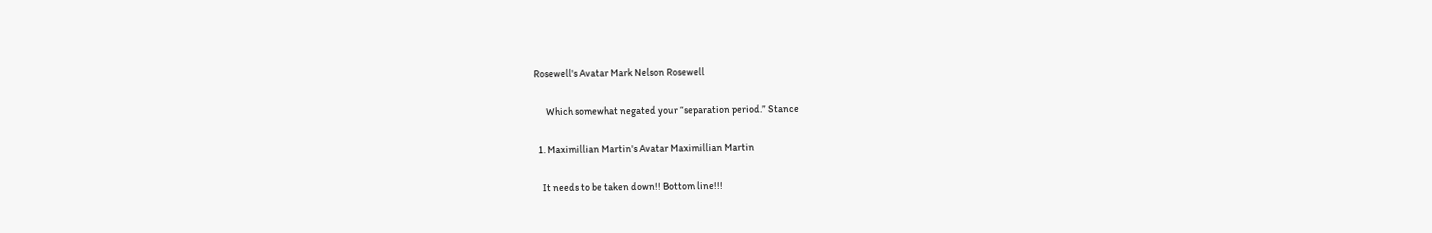Rosewell's Avatar Mark Nelson Rosewell

      Which somewhat negated your “separation period.” Stance

  1. Maximillian Martin's Avatar Maximillian Martin

    It needs to be taken down!! Bottom line!!!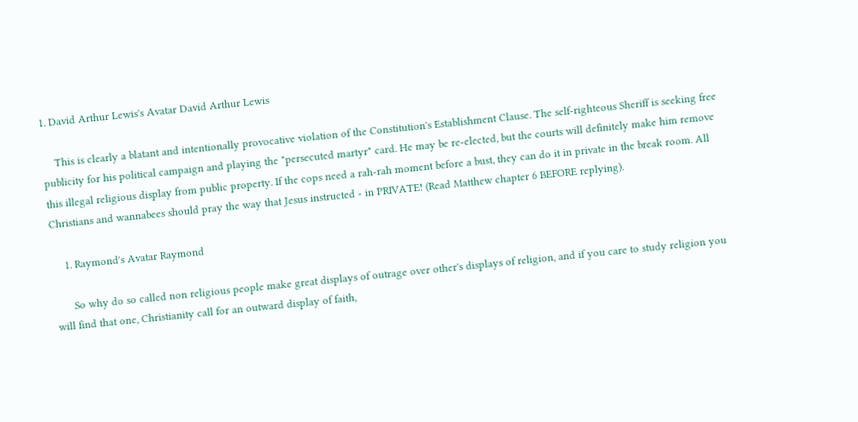1. David Arthur Lewis's Avatar David Arthur Lewis

    This is clearly a blatant and intentionally provocative violation of the Constitution's Establishment Clause. The self-righteous Sheriff is seeking free publicity for his political campaign and playing the "persecuted martyr" card. He may be re-elected, but the courts will definitely make him remove this illegal religious display from public property. If the cops need a rah-rah moment before a bust, they can do it in private in the break room. All Christians and wannabees should pray the way that Jesus instructed - in PRIVATE! (Read Matthew chapter 6 BEFORE replying).

    1. Raymond's Avatar Raymond

      So why do so called non religious people make great displays of outrage over other's displays of religion, and if you care to study religion you will find that one, Christianity call for an outward display of faith,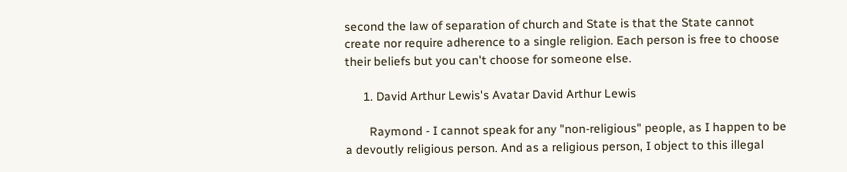second the law of separation of church and State is that the State cannot create nor require adherence to a single religion. Each person is free to choose their beliefs but you can't choose for someone else.

      1. David Arthur Lewis's Avatar David Arthur Lewis

        Raymond - I cannot speak for any "non-religious" people, as I happen to be a devoutly religious person. And as a religious person, I object to this illegal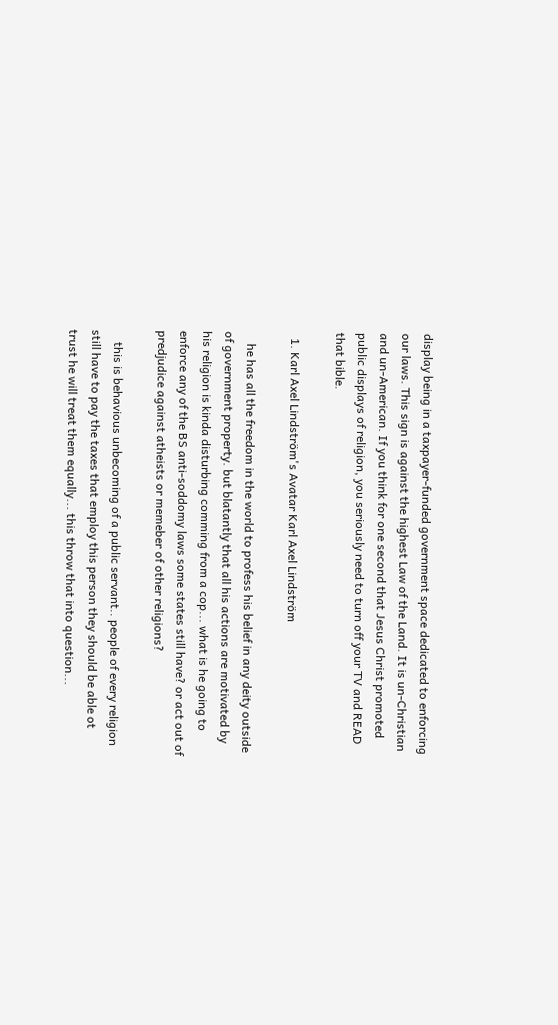display being in a taxpayer-funded government space dedicated to enforcing our laws. This sign is against the highest Law of the Land. It is un-Christian and un-American. If you think for one second that Jesus Christ promoted public displays of religion, you seriously need to turn off your TV and READ that bible.

  1. Karl Axel Lindström's Avatar Karl Axel Lindström

    he has all the freedom in the world to profess his belief in any deity outside of government property. but blatantly that all his actions are motivated by his religion is kinda disturbing comming from a cop... what is he going to enforce any of the BS anti-soddomy laws some states still have? or act out of predjudice against atheists or memeber of other religions?

    this is behavious unbecoming of a public servant.. people of every religion still have to pay the taxes that employ this person they should be able ot trust he will treat them equally... this throw that into question...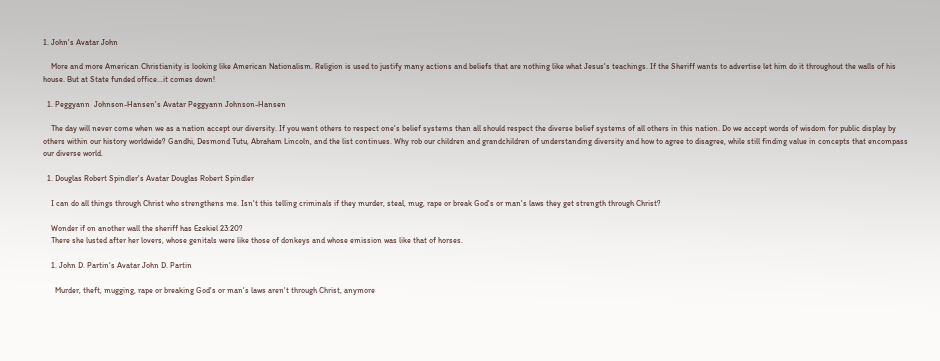1. John's Avatar John

    More and more American Christianity is looking like American Nationalism. Religion is used to justify many actions and beliefs that are nothing like what Jesus's teachings. If the Sheriff wants to advertise let him do it throughout the walls of his house. But at State funded office...it comes down!

  1. Peggyann  Johnson-Hansen's Avatar Peggyann Johnson-Hansen

    The day will never come when we as a nation accept our diversity. If you want others to respect one's belief systems than all should respect the diverse belief systems of all others in this nation. Do we accept words of wisdom for public display by others within our history worldwide? Gandhi, Desmond Tutu, Abraham Lincoln, and the list continues. Why rob our children and grandchildren of understanding diversity and how to agree to disagree, while still finding value in concepts that encompass our diverse world.

  1. Douglas Robert Spindler's Avatar Douglas Robert Spindler

    I can do all things through Christ who strengthens me. Isn't this telling criminals if they murder, steal, mug, rape or break God's or man's laws they get strength through Christ?

    Wonder if on another wall the sheriff has Ezekiel 23:20?
    There she lusted after her lovers, whose genitals were like those of donkeys and whose emission was like that of horses.

    1. John D. Partin's Avatar John D. Partin

      Murder, theft, mugging, rape or breaking God's or man's laws aren't through Christ, anymore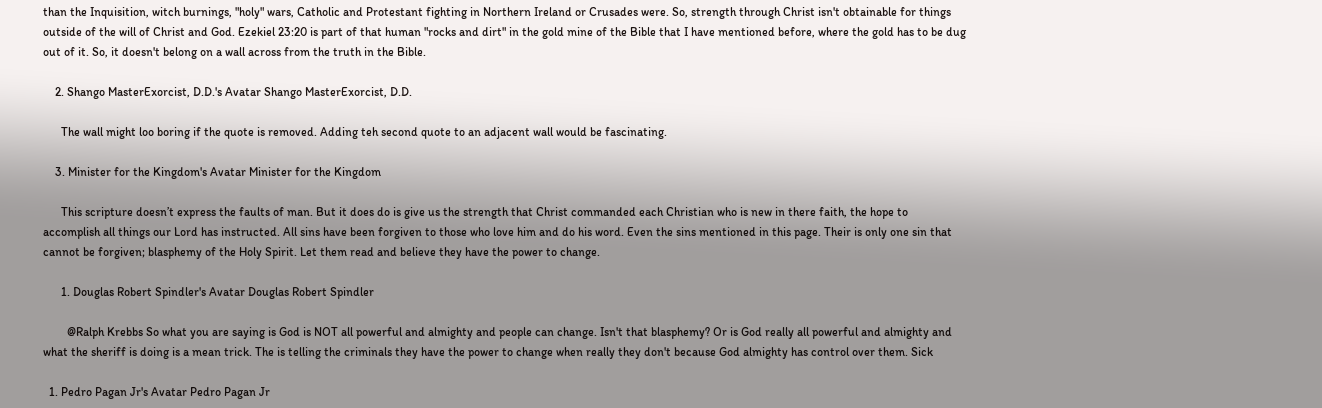than the Inquisition, witch burnings, "holy" wars, Catholic and Protestant fighting in Northern Ireland or Crusades were. So, strength through Christ isn't obtainable for things outside of the will of Christ and God. Ezekiel 23:20 is part of that human "rocks and dirt" in the gold mine of the Bible that I have mentioned before, where the gold has to be dug out of it. So, it doesn't belong on a wall across from the truth in the Bible.

    2. Shango MasterExorcist, D.D.'s Avatar Shango MasterExorcist, D.D.

      The wall might loo boring if the quote is removed. Adding teh second quote to an adjacent wall would be fascinating.

    3. Minister for the Kingdom's Avatar Minister for the Kingdom

      This scripture doesn’t express the faults of man. But it does do is give us the strength that Christ commanded each Christian who is new in there faith, the hope to accomplish all things our Lord has instructed. All sins have been forgiven to those who love him and do his word. Even the sins mentioned in this page. Their is only one sin that cannot be forgiven; blasphemy of the Holy Spirit. Let them read and believe they have the power to change.

      1. Douglas Robert Spindler's Avatar Douglas Robert Spindler

        @Ralph Krebbs So what you are saying is God is NOT all powerful and almighty and people can change. Isn't that blasphemy? Or is God really all powerful and almighty and what the sheriff is doing is a mean trick. The is telling the criminals they have the power to change when really they don't because God almighty has control over them. Sick

  1. Pedro Pagan Jr's Avatar Pedro Pagan Jr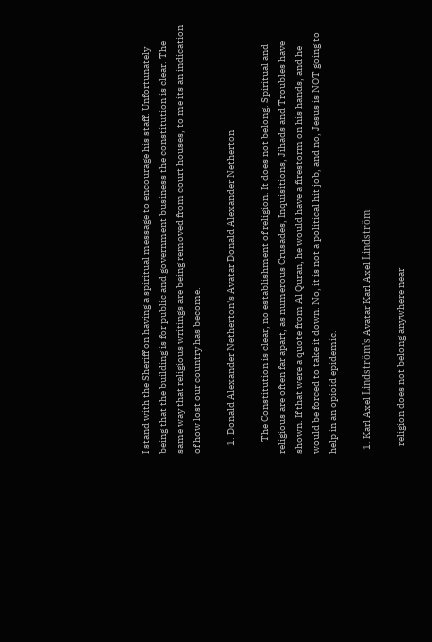I stand with the Sheriff on having a spiritual message to encourage his staff. Unfortunately being that the building is for public and government business the constitution is clear. The same way that religious writings are being removed from court houses, to me its an indication of how lost our country has become.

    1. Donald Alexander Netherton's Avatar Donald Alexander Netherton

      The Constitution is clear, no establishment of religion. It does not belong. Spiritual and religious are often far apart, as numerous Crusades, Inquisitions, Jihads and Troubles have shown. If that were a quote from Al Quran, he would have a firestorm on his hands, and he would be forced to take it down. No, it is not a political hit job, and no, Jesus is NOT going to help in an opioid epidemic.

  1. Karl Axel Lindström's Avatar Karl Axel Lindström

    religion does not belong anywhere near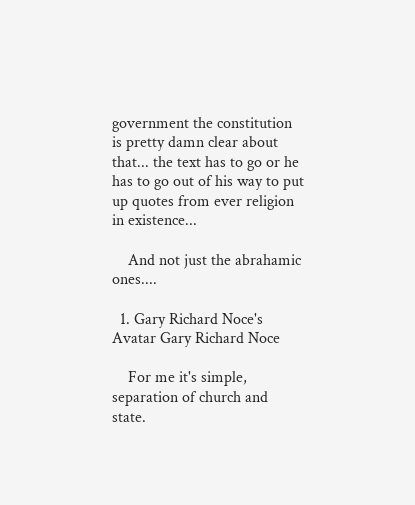government the constitution is pretty damn clear about that... the text has to go or he has to go out of his way to put up quotes from ever religion in existence...

    And not just the abrahamic ones....

  1. Gary Richard Noce's Avatar Gary Richard Noce

    For me it's simple, separation of church and state.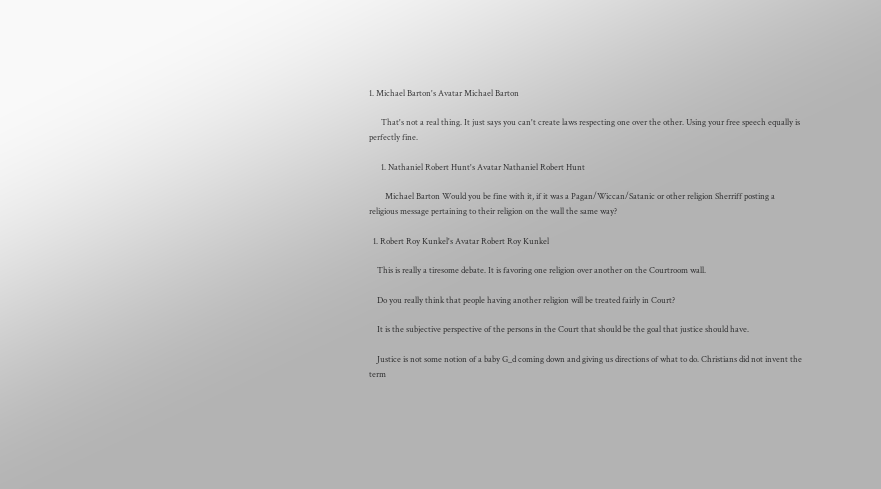1. Michael Barton's Avatar Michael Barton

      That's not a real thing. It just says you can't create laws respecting one over the other. Using your free speech equally is perfectly fine.

      1. Nathaniel Robert Hunt's Avatar Nathaniel Robert Hunt

        Michael Barton Would you be fine with it, if it was a Pagan/Wiccan/Satanic or other religion Sherriff posting a religious message pertaining to their religion on the wall the same way?

  1. Robert Roy Kunkel's Avatar Robert Roy Kunkel

    This is really a tiresome debate. It is favoring one religion over another on the Courtroom wall.

    Do you really think that people having another religion will be treated fairly in Court?

    It is the subjective perspective of the persons in the Court that should be the goal that justice should have.

    Justice is not some notion of a baby G_d coming down and giving us directions of what to do. Christians did not invent the term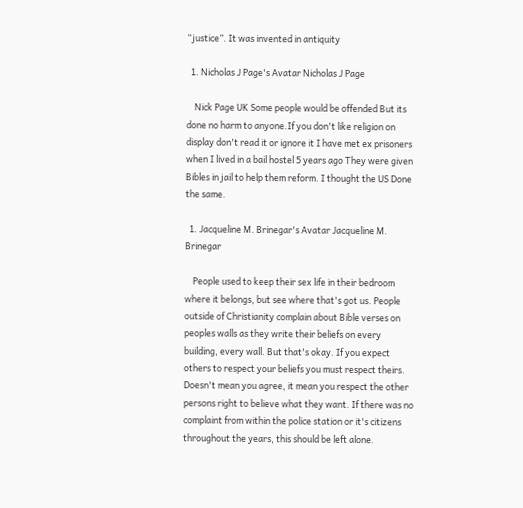“justice”. It was invented in antiquity

  1. Nicholas J Page's Avatar Nicholas J Page

    Nick Page UK Some people would be offended But its done no harm to anyone.If you don't like religion on display don't read it or ignore it I have met ex prisoners when I lived in a bail hostel 5 years ago They were given Bibles in jail to help them reform. I thought the US Done the same.

  1. Jacqueline M. Brinegar's Avatar Jacqueline M. Brinegar

    People used to keep their sex life in their bedroom where it belongs, but see where that's got us. People outside of Christianity complain about Bible verses on peoples walls as they write their beliefs on every building, every wall. But that's okay. If you expect others to respect your beliefs you must respect theirs. Doesn't mean you agree, it mean you respect the other persons right to believe what they want. If there was no complaint from within the police station or it's citizens throughout the years, this should be left alone.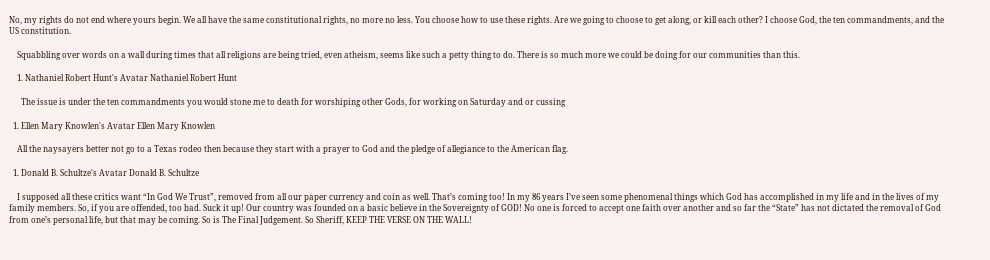No, my rights do not end where yours begin. We all have the same constitutional rights, no more no less. You choose how to use these rights. Are we going to choose to get along, or kill each other? I choose God, the ten commandments, and the US constitution.

    Squabbling over words on a wall during times that all religions are being tried, even atheism, seems like such a petty thing to do. There is so much more we could be doing for our communities than this.

    1. Nathaniel Robert Hunt's Avatar Nathaniel Robert Hunt

      The issue is under the ten commandments you would stone me to death for worshiping other Gods, for working on Saturday and or cussing

  1. Ellen Mary Knowlen's Avatar Ellen Mary Knowlen

    All the naysayers better not go to a Texas rodeo then because they start with a prayer to God and the pledge of allegiance to the American flag.

  1. Donald B. Schultze's Avatar Donald B. Schultze

    I supposed all these critics want “In God We Trust”, removed from all our paper currency and coin as well. That’s coming too! In my 86 years I’ve seen some phenomenal things which God has accomplished in my life and in the lives of my family members. So, if you are offended, too bad. Suck it up! Our country was founded on a basic believe in the Sovereignty of GOD! No one is forced to accept one faith over another and so far the “State” has not dictated the removal of God from one’s personal life, but that may be coming. So is The Final Judgement. So Sheriff, KEEP THE VERSE ON THE WALL!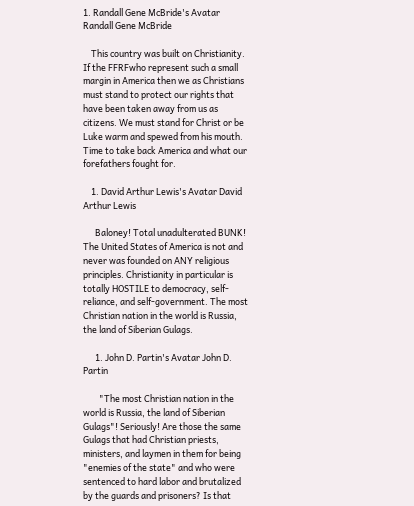1. Randall Gene McBride's Avatar Randall Gene McBride

    This country was built on Christianity. If the FFRFwho represent such a small margin in America then we as Christians must stand to protect our rights that have been taken away from us as citizens. We must stand for Christ or be Luke warm and spewed from his mouth. Time to take back America and what our forefathers fought for.

    1. David Arthur Lewis's Avatar David Arthur Lewis

      Baloney! Total unadulterated BUNK! The United States of America is not and never was founded on ANY religious principles. Christianity in particular is totally HOSTILE to democracy, self-reliance, and self-government. The most Christian nation in the world is Russia, the land of Siberian Gulags.

      1. John D. Partin's Avatar John D. Partin

        "The most Christian nation in the world is Russia, the land of Siberian Gulags"! Seriously! Are those the same Gulags that had Christian priests, ministers, and laymen in them for being "enemies of the state" and who were sentenced to hard labor and brutalized by the guards and prisoners? Is that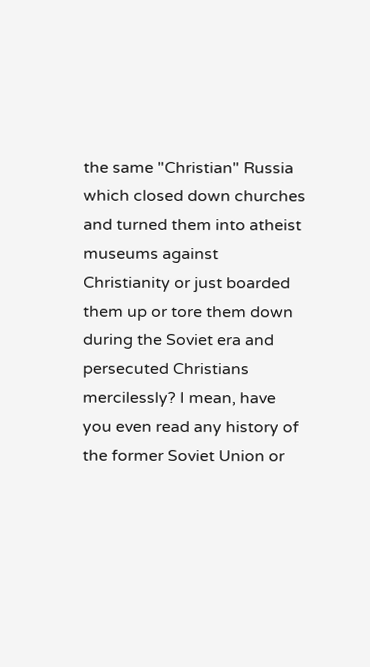the same "Christian" Russia which closed down churches and turned them into atheist museums against Christianity or just boarded them up or tore them down during the Soviet era and persecuted Christians mercilessly? I mean, have you even read any history of the former Soviet Union or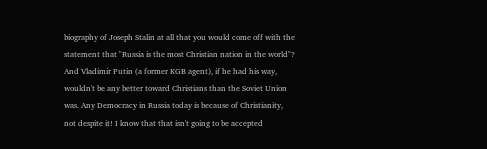biography of Joseph Stalin at all that you would come off with the statement that "Russia is the most Christian nation in the world"? And Vladimir Putin (a former KGB agent), if he had his way, wouldn't be any better toward Christians than the Soviet Union was. Any Democracy in Russia today is because of Christianity, not despite it! I know that that isn't going to be accepted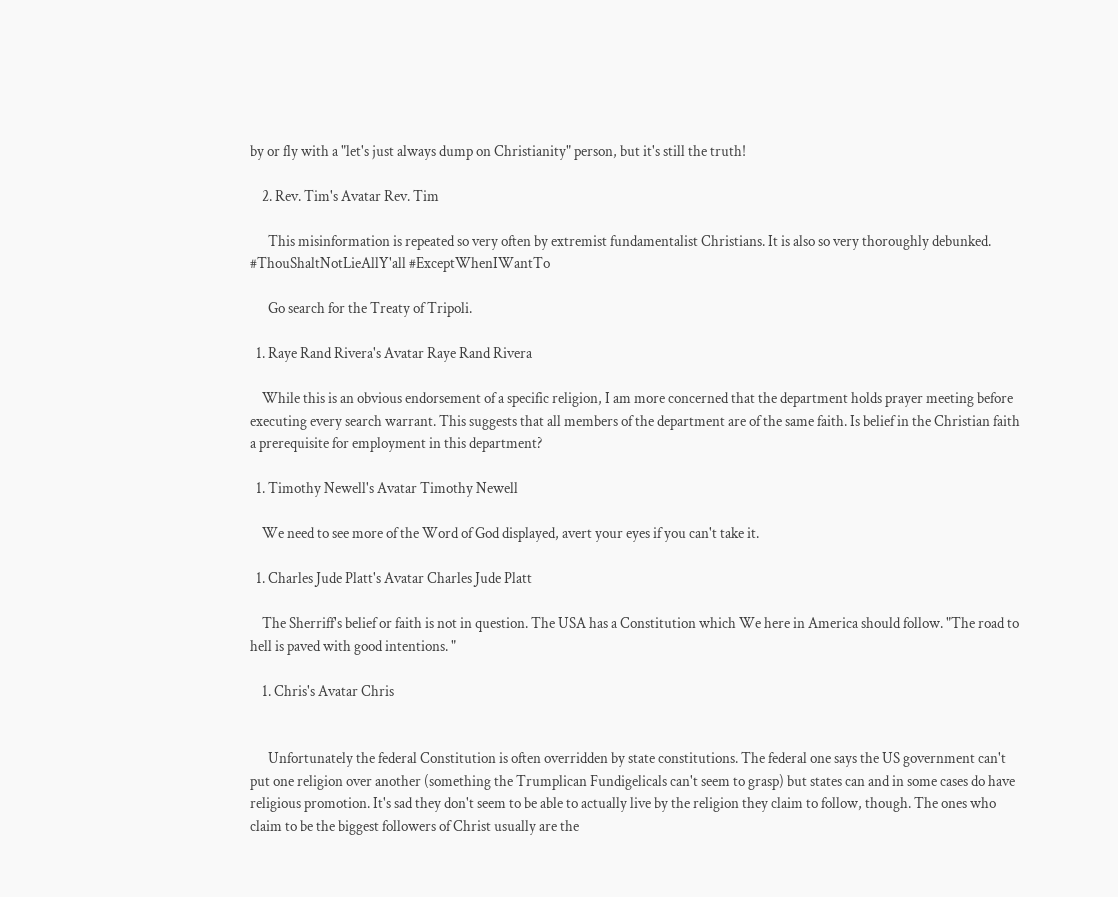by or fly with a "let's just always dump on Christianity" person, but it's still the truth!

    2. Rev. Tim's Avatar Rev. Tim

      This misinformation is repeated so very often by extremist fundamentalist Christians. It is also so very thoroughly debunked. #ThouShaltNotLieAllY'all #ExceptWhenIWantTo

      Go search for the Treaty of Tripoli.

  1. Raye Rand Rivera's Avatar Raye Rand Rivera

    While this is an obvious endorsement of a specific religion, I am more concerned that the department holds prayer meeting before executing every search warrant. This suggests that all members of the department are of the same faith. Is belief in the Christian faith a prerequisite for employment in this department?

  1. Timothy Newell's Avatar Timothy Newell

    We need to see more of the Word of God displayed, avert your eyes if you can't take it.

  1. Charles Jude Platt's Avatar Charles Jude Platt

    The Sherriff's belief or faith is not in question. The USA has a Constitution which We here in America should follow. "The road to hell is paved with good intentions. "

    1. Chris's Avatar Chris


      Unfortunately the federal Constitution is often overridden by state constitutions. The federal one says the US government can't put one religion over another (something the Trumplican Fundigelicals can't seem to grasp) but states can and in some cases do have religious promotion. It's sad they don't seem to be able to actually live by the religion they claim to follow, though. The ones who claim to be the biggest followers of Christ usually are the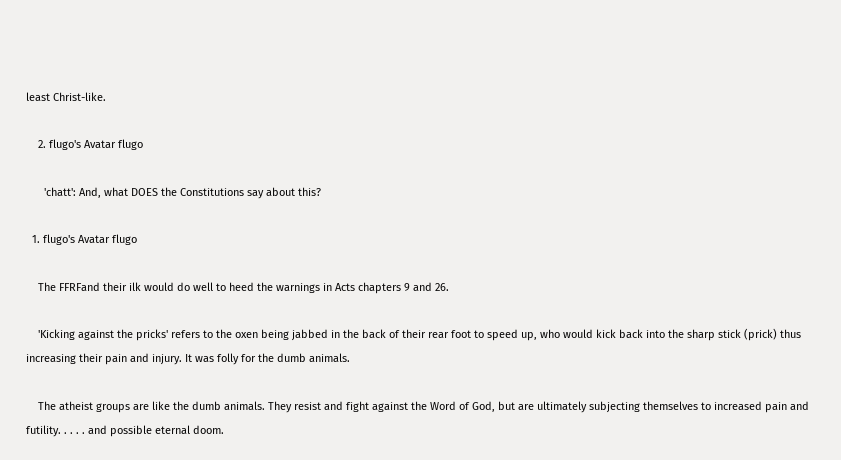least Christ-like.

    2. flugo's Avatar flugo

      'chatt': And, what DOES the Constitutions say about this?

  1. flugo's Avatar flugo

    The FFRFand their ilk would do well to heed the warnings in Acts chapters 9 and 26.

    'Kicking against the pricks' refers to the oxen being jabbed in the back of their rear foot to speed up, who would kick back into the sharp stick (prick) thus increasing their pain and injury. It was folly for the dumb animals.

    The atheist groups are like the dumb animals. They resist and fight against the Word of God, but are ultimately subjecting themselves to increased pain and futility. . . . . and possible eternal doom.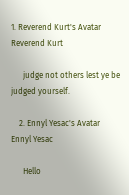1. Reverend Kurt's Avatar Reverend Kurt

      judge not others lest ye be judged yourself.

    2. Ennyl Yesac's Avatar Ennyl Yesac

      Hello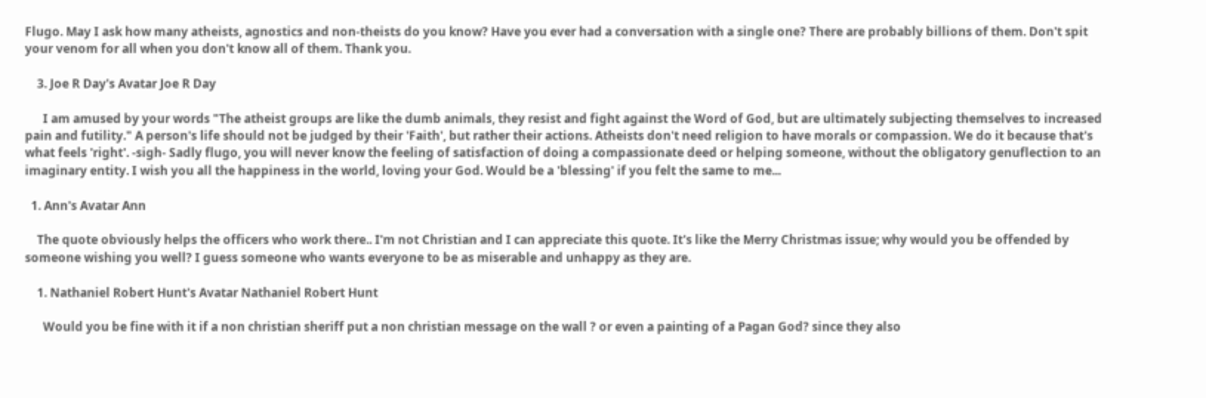Flugo. May I ask how many atheists, agnostics and non-theists do you know? Have you ever had a conversation with a single one? There are probably billions of them. Don't spit your venom for all when you don't know all of them. Thank you.

    3. Joe R Day's Avatar Joe R Day

      I am amused by your words "The atheist groups are like the dumb animals, they resist and fight against the Word of God, but are ultimately subjecting themselves to increased pain and futility." A person's life should not be judged by their 'Faith', but rather their actions. Atheists don't need religion to have morals or compassion. We do it because that's what feels 'right'. -sigh- Sadly flugo, you will never know the feeling of satisfaction of doing a compassionate deed or helping someone, without the obligatory genuflection to an imaginary entity. I wish you all the happiness in the world, loving your God. Would be a 'blessing' if you felt the same to me...

  1. Ann's Avatar Ann

    The quote obviously helps the officers who work there.. I'm not Christian and I can appreciate this quote. It's like the Merry Christmas issue; why would you be offended by someone wishing you well? I guess someone who wants everyone to be as miserable and unhappy as they are.

    1. Nathaniel Robert Hunt's Avatar Nathaniel Robert Hunt

      Would you be fine with it if a non christian sheriff put a non christian message on the wall ? or even a painting of a Pagan God? since they also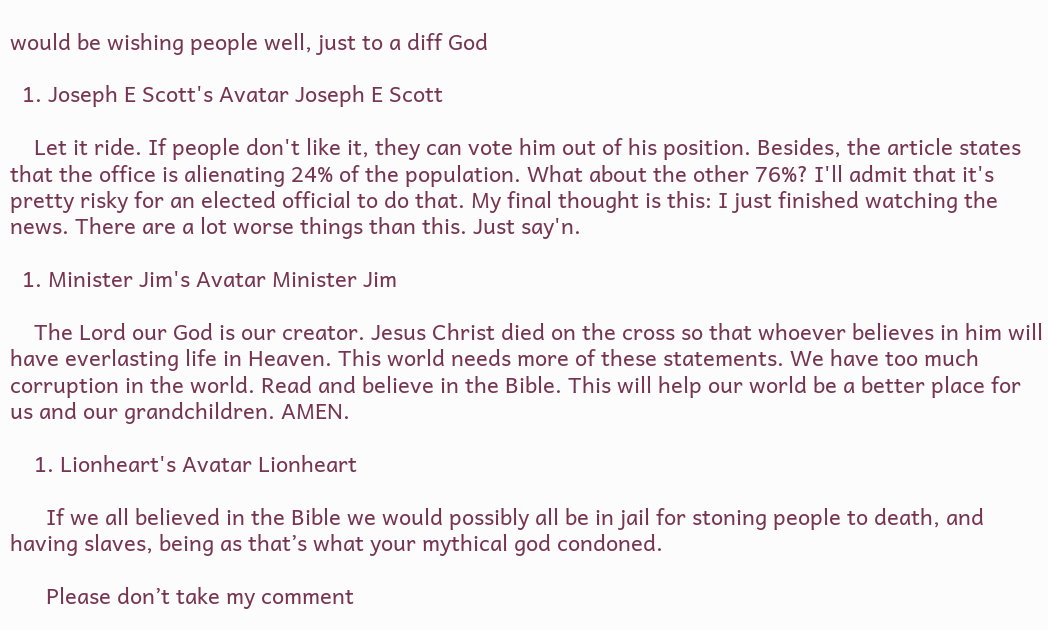would be wishing people well, just to a diff God

  1. Joseph E Scott's Avatar Joseph E Scott

    Let it ride. If people don't like it, they can vote him out of his position. Besides, the article states that the office is alienating 24% of the population. What about the other 76%? I'll admit that it's pretty risky for an elected official to do that. My final thought is this: I just finished watching the news. There are a lot worse things than this. Just say'n.

  1. Minister Jim's Avatar Minister Jim

    The Lord our God is our creator. Jesus Christ died on the cross so that whoever believes in him will have everlasting life in Heaven. This world needs more of these statements. We have too much corruption in the world. Read and believe in the Bible. This will help our world be a better place for us and our grandchildren. AMEN.

    1. Lionheart's Avatar Lionheart

      If we all believed in the Bible we would possibly all be in jail for stoning people to death, and having slaves, being as that’s what your mythical god condoned.

      Please don’t take my comment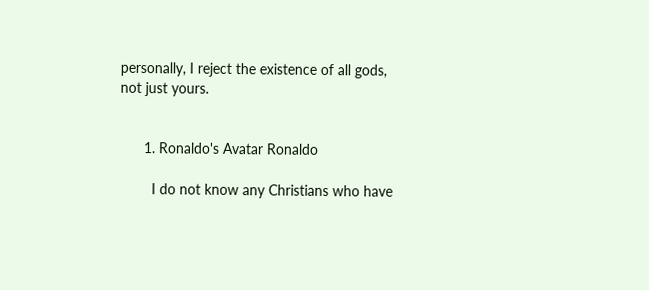personally, I reject the existence of all gods, not just yours.


      1. Ronaldo's Avatar Ronaldo

        I do not know any Christians who have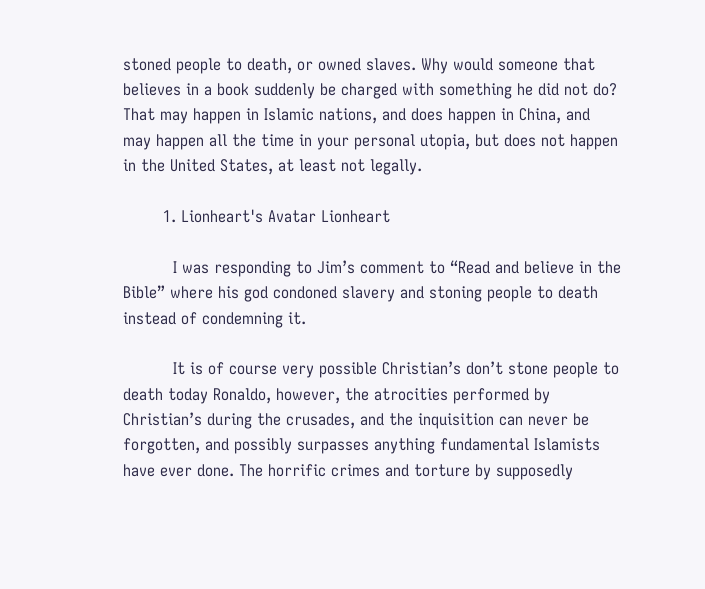stoned people to death, or owned slaves. Why would someone that believes in a book suddenly be charged with something he did not do? That may happen in Islamic nations, and does happen in China, and may happen all the time in your personal utopia, but does not happen in the United States, at least not legally.

        1. Lionheart's Avatar Lionheart

          I was responding to Jim’s comment to “Read and believe in the Bible” where his god condoned slavery and stoning people to death instead of condemning it.

          It is of course very possible Christian’s don’t stone people to death today Ronaldo, however, the atrocities performed by Christian’s during the crusades, and the inquisition can never be forgotten, and possibly surpasses anything fundamental Islamists have ever done. The horrific crimes and torture by supposedly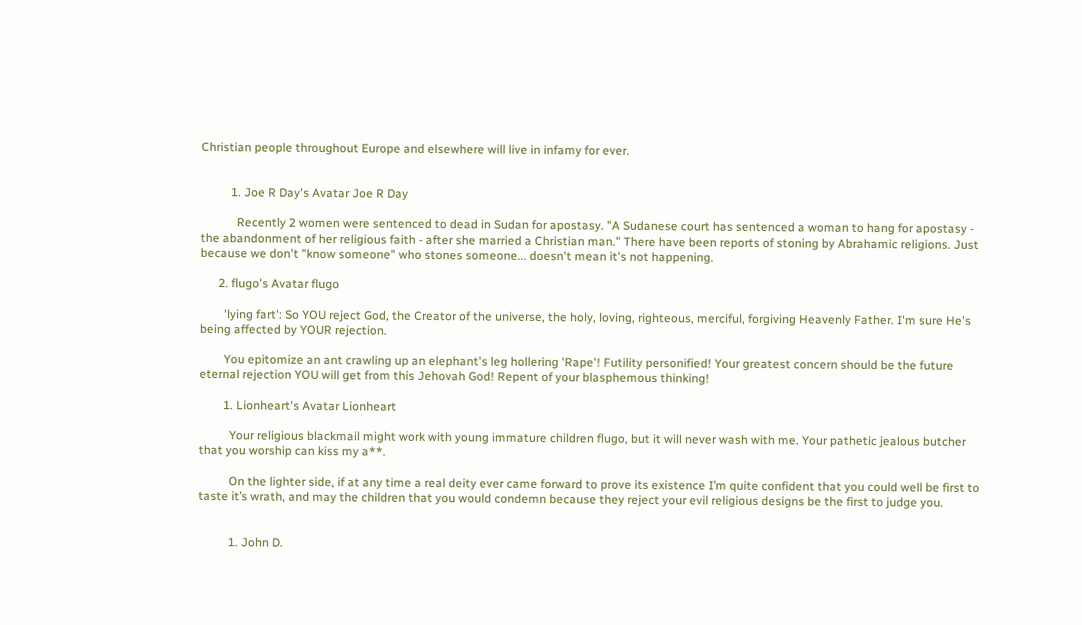Christian people throughout Europe and elsewhere will live in infamy for ever.


          1. Joe R Day's Avatar Joe R Day

            Recently 2 women were sentenced to dead in Sudan for apostasy. "A Sudanese court has sentenced a woman to hang for apostasy - the abandonment of her religious faith - after she married a Christian man." There have been reports of stoning by Abrahamic religions. Just because we don't "know someone" who stones someone... doesn't mean it's not happening.

      2. flugo's Avatar flugo

        'lying fart': So YOU reject God, the Creator of the universe, the holy, loving, righteous, merciful, forgiving Heavenly Father. I'm sure He's being affected by YOUR rejection.

        You epitomize an ant crawling up an elephant's leg hollering 'Rape'! Futility personified! Your greatest concern should be the future eternal rejection YOU will get from this Jehovah God! Repent of your blasphemous thinking!

        1. Lionheart's Avatar Lionheart

          Your religious blackmail might work with young immature children flugo, but it will never wash with me. Your pathetic jealous butcher that you worship can kiss my a**.

          On the lighter side, if at any time a real deity ever came forward to prove its existence I’m quite confident that you could well be first to taste it’s wrath, and may the children that you would condemn because they reject your evil religious designs be the first to judge you.


          1. John D.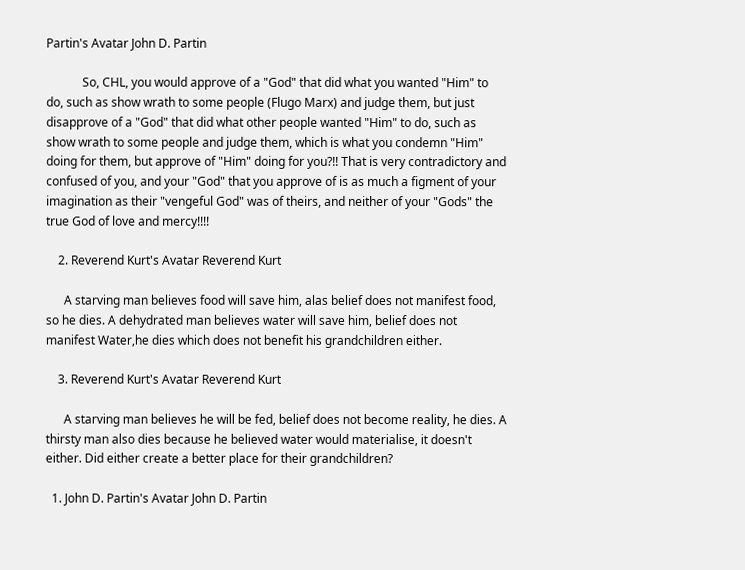Partin's Avatar John D. Partin

            So, CHL, you would approve of a "God" that did what you wanted "Him" to do, such as show wrath to some people (Flugo Marx) and judge them, but just disapprove of a "God" that did what other people wanted "Him" to do, such as show wrath to some people and judge them, which is what you condemn "Him" doing for them, but approve of "Him" doing for you?!! That is very contradictory and confused of you, and your "God" that you approve of is as much a figment of your imagination as their "vengeful God" was of theirs, and neither of your "Gods" the true God of love and mercy!!!!

    2. Reverend Kurt's Avatar Reverend Kurt

      A starving man believes food will save him, alas belief does not manifest food, so he dies. A dehydrated man believes water will save him, belief does not manifest Water,he dies which does not benefit his grandchildren either.

    3. Reverend Kurt's Avatar Reverend Kurt

      A starving man believes he will be fed, belief does not become reality, he dies. A thirsty man also dies because he believed water would materialise, it doesn't either. Did either create a better place for their grandchildren?

  1. John D. Partin's Avatar John D. Partin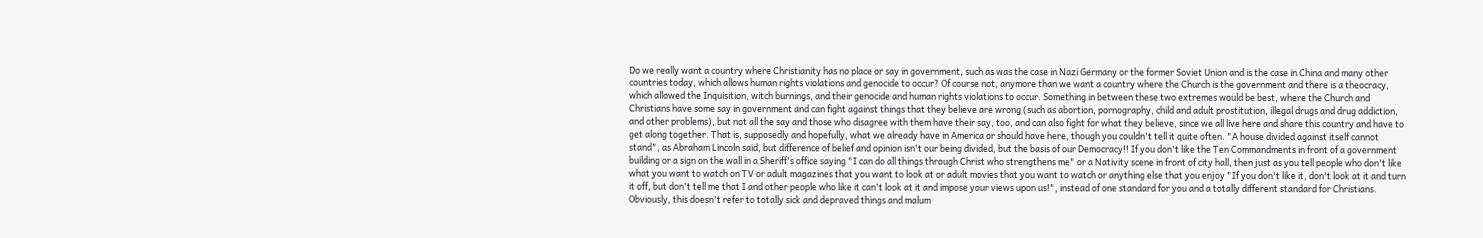Do we really want a country where Christianity has no place or say in government, such as was the case in Nazi Germany or the former Soviet Union and is the case in China and many other countries today, which allows human rights violations and genocide to occur? Of course not, anymore than we want a country where the Church is the government and there is a theocracy, which allowed the Inquisition, witch burnings, and their genocide and human rights violations to occur. Something in between these two extremes would be best, where the Church and Christians have some say in government and can fight against things that they believe are wrong (such as abortion, pornography, child and adult prostitution, illegal drugs and drug addiction, and other problems), but not all the say and those who disagree with them have their say, too, and can also fight for what they believe, since we all live here and share this country and have to get along together. That is, supposedly and hopefully, what we already have in America or should have here, though you couldn't tell it quite often. "A house divided against itself cannot stand", as Abraham Lincoln said, but difference of belief and opinion isn't our being divided, but the basis of our Democracy!! If you don't like the Ten Commandments in front of a government building or a sign on the wall in a Sheriff's office saying "I can do all things through Christ who strengthens me" or a Nativity scene in front of city hall, then just as you tell people who don't like what you want to watch on TV or adult magazines that you want to look at or adult movies that you want to watch or anything else that you enjoy "If you don't like it, don't look at it and turn it off, but don't tell me that I and other people who like it can't look at it and impose your views upon us!", instead of one standard for you and a totally different standard for Christians. Obviously, this doesn't refer to totally sick and depraved things and malum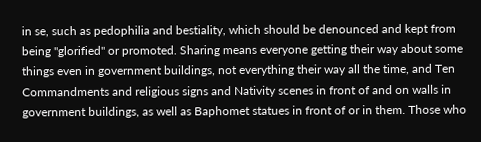in se, such as pedophilia and bestiality, which should be denounced and kept from being "glorified" or promoted. Sharing means everyone getting their way about some things even in government buildings, not everything their way all the time, and Ten Commandments and religious signs and Nativity scenes in front of and on walls in government buildings, as well as Baphomet statues in front of or in them. Those who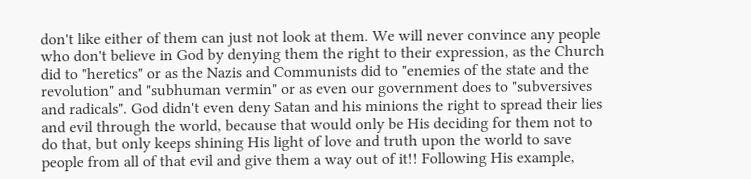don't like either of them can just not look at them. We will never convince any people who don't believe in God by denying them the right to their expression, as the Church did to "heretics" or as the Nazis and Communists did to "enemies of the state and the revolution" and "subhuman vermin" or as even our government does to "subversives and radicals". God didn't even deny Satan and his minions the right to spread their lies and evil through the world, because that would only be His deciding for them not to do that, but only keeps shining His light of love and truth upon the world to save people from all of that evil and give them a way out of it!! Following His example,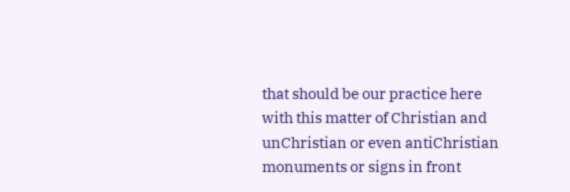that should be our practice here with this matter of Christian and unChristian or even antiChristian monuments or signs in front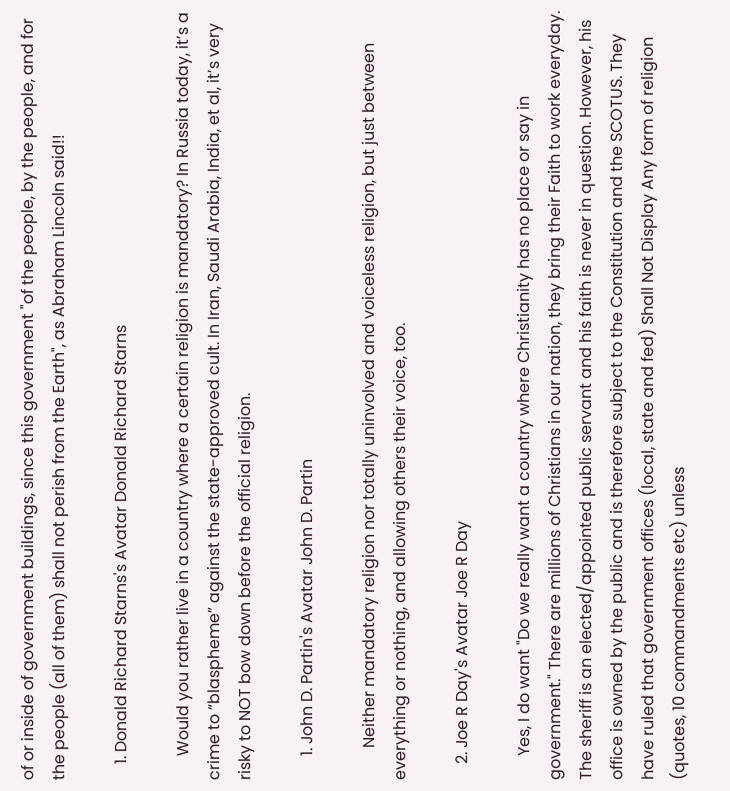of or inside of government buildings, since this government "of the people, by the people, and for the people (all of them) shall not perish from the Earth", as Abraham Lincoln said!!

    1. Donald Richard Starns's Avatar Donald Richard Starns

      Would you rather live in a country where a certain religion is mandatory? In Russia today, it’s a crime to “blaspheme” against the state-approved cult. In Iran, Saudi Arabia, India, et al, it’s very risky to NOT bow down before the official religion.

      1. John D. Partin's Avatar John D. Partin

        Neither mandatory religion nor totally uninvolved and voiceless religion, but just between everything or nothing, and allowing others their voice, too.

    2. Joe R Day's Avatar Joe R Day

      Yes, I do want "Do we really want a country where Christianity has no place or say in government." There are millions of Christians in our nation, they bring their Faith to work everyday. The sheriff is an elected/appointed public servant and his faith is never in question. However, his office is owned by the public and is therefore subject to the Constitution and the SCOTUS. They have ruled that government offices (local, state and fed) Shall Not Display Any form of religion (quotes, 10 commandments etc) unless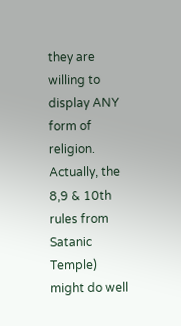they are willing to display ANY form of religion. Actually, the 8,9 & 10th rules from Satanic Temple) might do well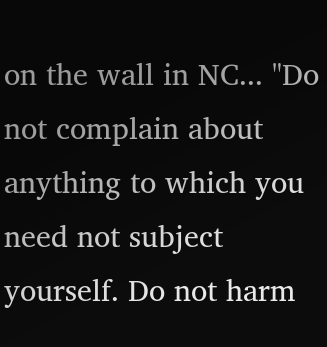on the wall in NC... "Do not complain about anything to which you need not subject yourself. Do not harm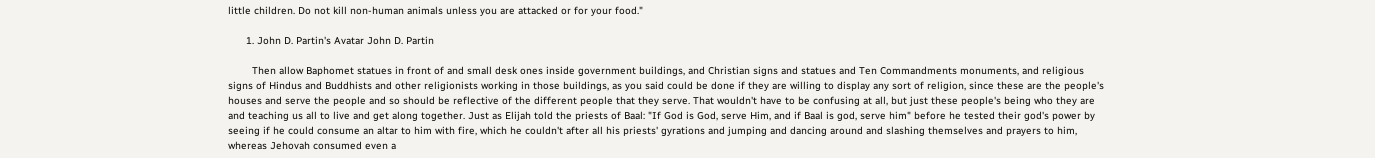little children. Do not kill non-human animals unless you are attacked or for your food."

      1. John D. Partin's Avatar John D. Partin

        Then allow Baphomet statues in front of and small desk ones inside government buildings, and Christian signs and statues and Ten Commandments monuments, and religious signs of Hindus and Buddhists and other religionists working in those buildings, as you said could be done if they are willing to display any sort of religion, since these are the people's houses and serve the people and so should be reflective of the different people that they serve. That wouldn't have to be confusing at all, but just these people's being who they are and teaching us all to live and get along together. Just as Elijah told the priests of Baal: "If God is God, serve Him, and if Baal is god, serve him" before he tested their god's power by seeing if he could consume an altar to him with fire, which he couldn't after all his priests' gyrations and jumping and dancing around and slashing themselves and prayers to him, whereas Jehovah consumed even a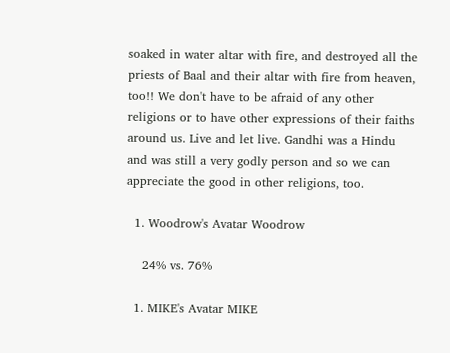soaked in water altar with fire, and destroyed all the priests of Baal and their altar with fire from heaven, too!! We don't have to be afraid of any other religions or to have other expressions of their faiths around us. Live and let live. Gandhi was a Hindu and was still a very godly person and so we can appreciate the good in other religions, too.

  1. Woodrow's Avatar Woodrow

    24% vs. 76%

  1. MIKE's Avatar MIKE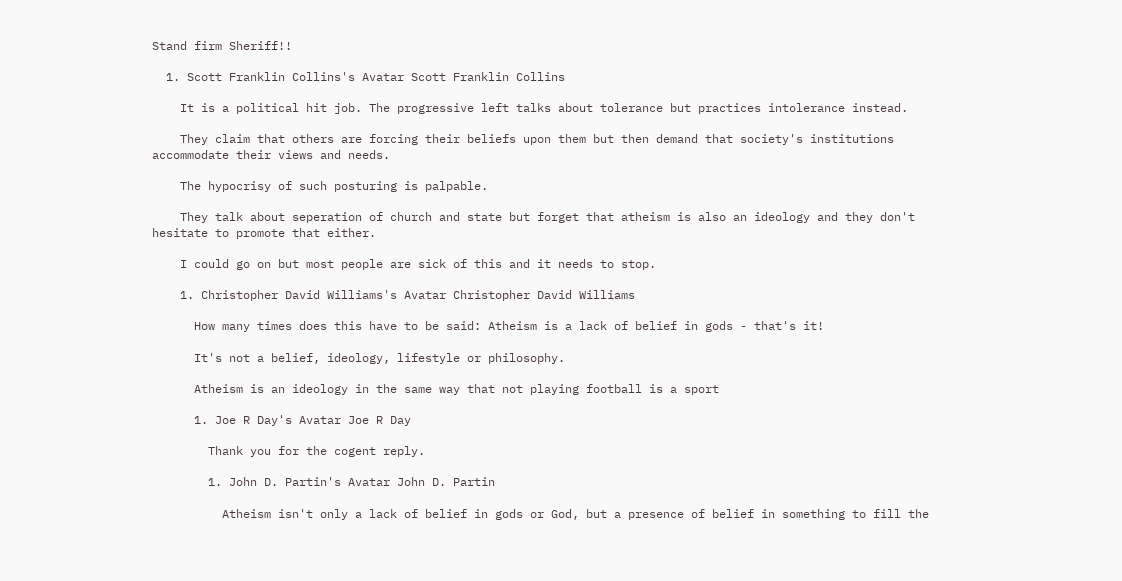Stand firm Sheriff!!

  1. Scott Franklin Collins's Avatar Scott Franklin Collins

    It is a political hit job. The progressive left talks about tolerance but practices intolerance instead.

    They claim that others are forcing their beliefs upon them but then demand that society's institutions accommodate their views and needs.

    The hypocrisy of such posturing is palpable.

    They talk about seperation of church and state but forget that atheism is also an ideology and they don't hesitate to promote that either.

    I could go on but most people are sick of this and it needs to stop.

    1. Christopher David Williams's Avatar Christopher David Williams

      How many times does this have to be said: Atheism is a lack of belief in gods - that's it!

      It's not a belief, ideology, lifestyle or philosophy.

      Atheism is an ideology in the same way that not playing football is a sport

      1. Joe R Day's Avatar Joe R Day

        Thank you for the cogent reply.

        1. John D. Partin's Avatar John D. Partin

          Atheism isn't only a lack of belief in gods or God, but a presence of belief in something to fill the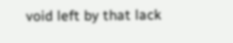void left by that lack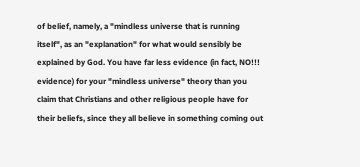of belief, namely, a "mindless universe that is running itself", as an "explanation" for what would sensibly be explained by God. You have far less evidence (in fact, NO!!! evidence) for your "mindless universe" theory than you claim that Christians and other religious people have for their beliefs, since they all believe in something coming out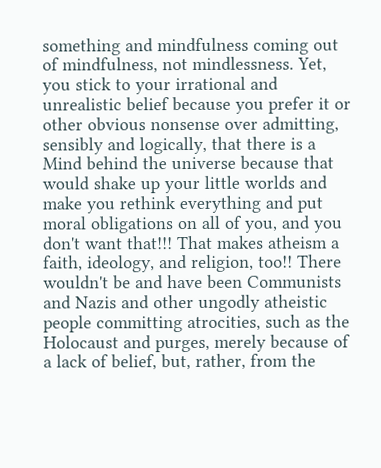something and mindfulness coming out of mindfulness, not mindlessness. Yet, you stick to your irrational and unrealistic belief because you prefer it or other obvious nonsense over admitting, sensibly and logically, that there is a Mind behind the universe because that would shake up your little worlds and make you rethink everything and put moral obligations on all of you, and you don't want that!!! That makes atheism a faith, ideology, and religion, too!! There wouldn't be and have been Communists and Nazis and other ungodly atheistic people committing atrocities, such as the Holocaust and purges, merely because of a lack of belief, but, rather, from the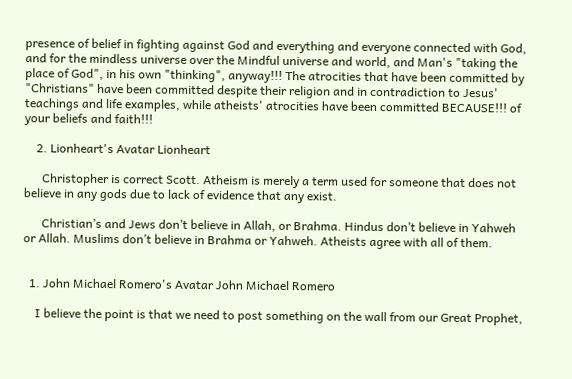presence of belief in fighting against God and everything and everyone connected with God, and for the mindless universe over the Mindful universe and world, and Man's "taking the place of God", in his own "thinking", anyway!!! The atrocities that have been committed by "Christians" have been committed despite their religion and in contradiction to Jesus' teachings and life examples, while atheists' atrocities have been committed BECAUSE!!! of your beliefs and faith!!!

    2. Lionheart's Avatar Lionheart

      Christopher is correct Scott. Atheism is merely a term used for someone that does not believe in any gods due to lack of evidence that any exist.

      Christian’s and Jews don’t believe in Allah, or Brahma. Hindus don’t believe in Yahweh or Allah. Muslims don’t believe in Brahma or Yahweh. Atheists agree with all of them.


  1. John Michael Romero's Avatar John Michael Romero

    I believe the point is that we need to post something on the wall from our Great Prophet,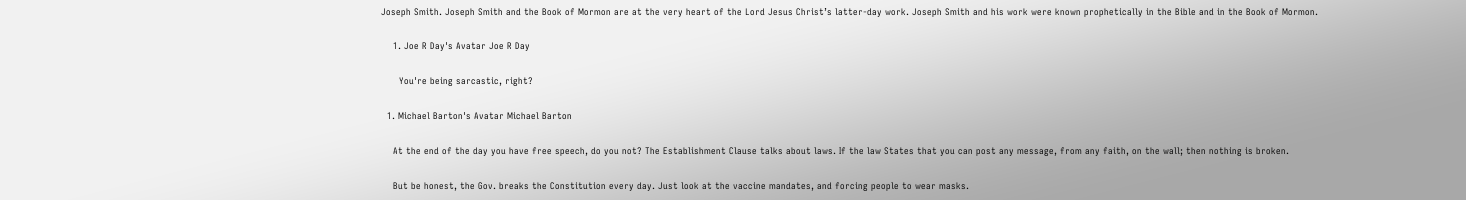Joseph Smith. Joseph Smith and the Book of Mormon are at the very heart of the Lord Jesus Christ’s latter-day work. Joseph Smith and his work were known prophetically in the Bible and in the Book of Mormon.

    1. Joe R Day's Avatar Joe R Day

      You're being sarcastic, right?

  1. Michael Barton's Avatar Michael Barton

    At the end of the day you have free speech, do you not? The Establishment Clause talks about laws. If the law States that you can post any message, from any faith, on the wall; then nothing is broken.

    But be honest, the Gov. breaks the Constitution every day. Just look at the vaccine mandates, and forcing people to wear masks.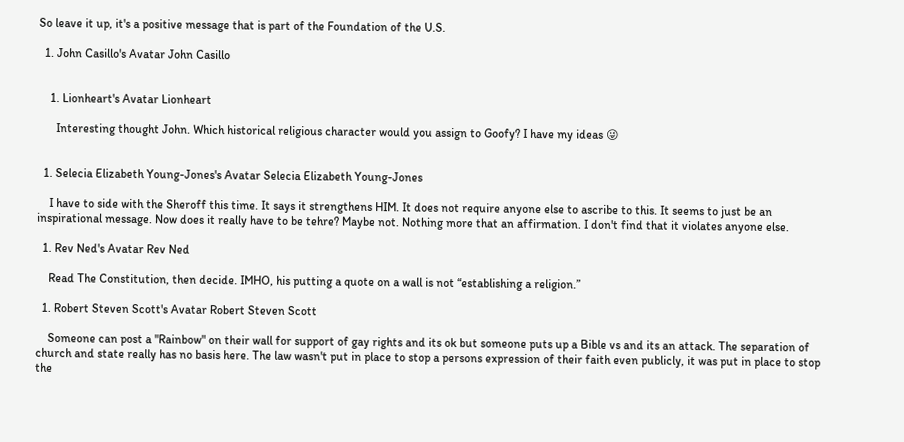So leave it up, it's a positive message that is part of the Foundation of the U.S.

  1. John Casillo's Avatar John Casillo


    1. Lionheart's Avatar Lionheart

      Interesting thought John. Which historical religious character would you assign to Goofy? I have my ideas 😜


  1. Selecia Elizabeth Young-Jones's Avatar Selecia Elizabeth Young-Jones

    I have to side with the Sheroff this time. It says it strengthens HIM. It does not require anyone else to ascribe to this. It seems to just be an inspirational message. Now does it really have to be tehre? Maybe not. Nothing more that an affirmation. I don't find that it violates anyone else.

  1. Rev Ned's Avatar Rev Ned

    Read The Constitution, then decide. IMHO, his putting a quote on a wall is not “establishing a religion.”

  1. Robert Steven Scott's Avatar Robert Steven Scott

    Someone can post a "Rainbow" on their wall for support of gay rights and its ok but someone puts up a Bible vs and its an attack. The separation of church and state really has no basis here. The law wasn't put in place to stop a persons expression of their faith even publicly, it was put in place to stop the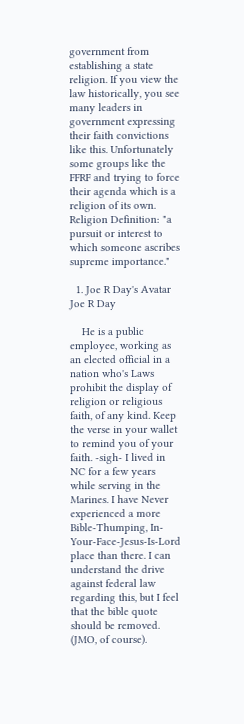government from establishing a state religion. If you view the law historically, you see many leaders in government expressing their faith convictions like this. Unfortunately some groups like the FFRF and trying to force their agenda which is a religion of its own. Religion Definition: "a pursuit or interest to which someone ascribes supreme importance."

  1. Joe R Day's Avatar Joe R Day

    He is a public employee, working as an elected official in a nation who's Laws prohibit the display of religion or religious faith, of any kind. Keep the verse in your wallet to remind you of your faith. -sigh- I lived in NC for a few years while serving in the Marines. I have Never experienced a more Bible-Thumping, In-Your-Face-Jesus-Is-Lord place than there. I can understand the drive against federal law regarding this, but I feel that the bible quote should be removed. (JMO, of course).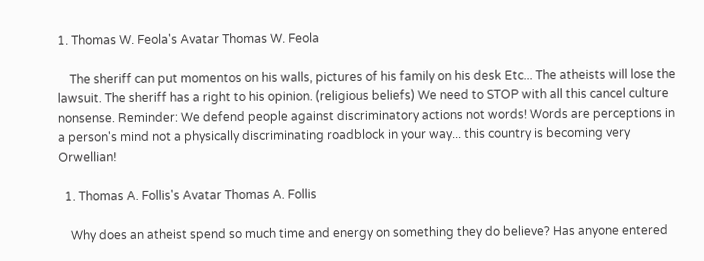1. Thomas W. Feola's Avatar Thomas W. Feola

    The sheriff can put momentos on his walls, pictures of his family on his desk Etc... The atheists will lose the lawsuit. The sheriff has a right to his opinion. (religious beliefs) We need to STOP with all this cancel culture nonsense. Reminder: We defend people against discriminatory actions not words! Words are perceptions in a person's mind not a physically discriminating roadblock in your way... this country is becoming very Orwellian!

  1. Thomas A. Follis's Avatar Thomas A. Follis

    Why does an atheist spend so much time and energy on something they do believe? Has anyone entered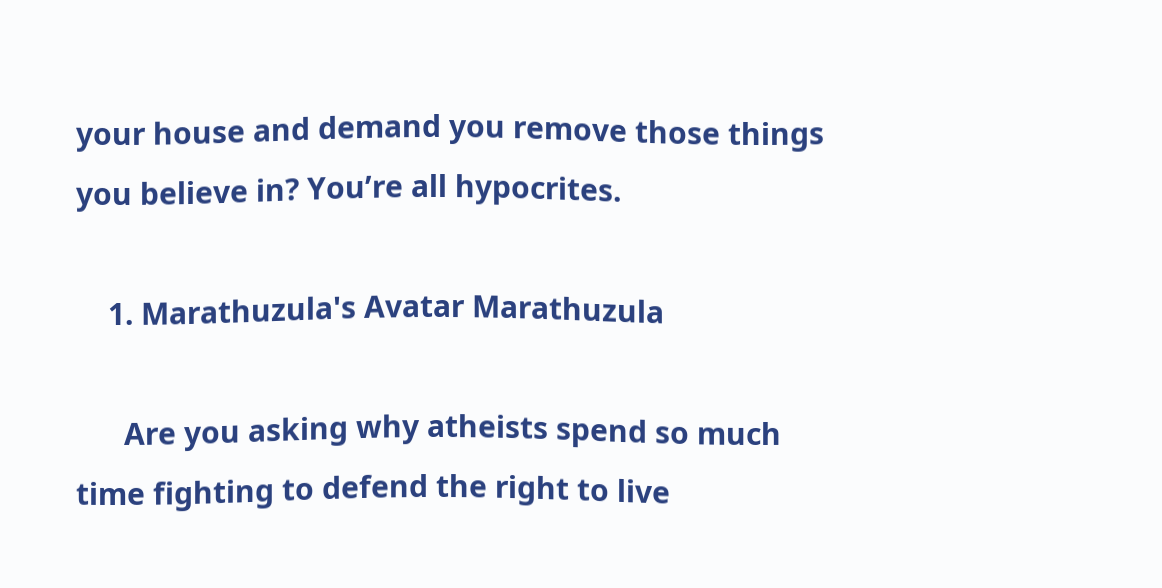your house and demand you remove those things you believe in? You’re all hypocrites.

    1. Marathuzula's Avatar Marathuzula

      Are you asking why atheists spend so much time fighting to defend the right to live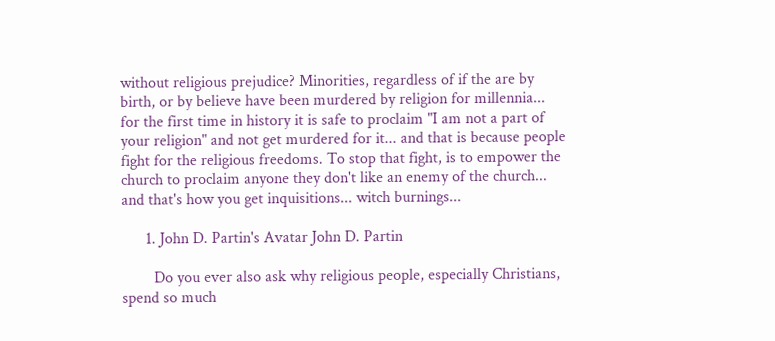without religious prejudice? Minorities, regardless of if the are by birth, or by believe have been murdered by religion for millennia... for the first time in history it is safe to proclaim "I am not a part of your religion" and not get murdered for it... and that is because people fight for the religious freedoms. To stop that fight, is to empower the church to proclaim anyone they don't like an enemy of the church... and that's how you get inquisitions... witch burnings...

      1. John D. Partin's Avatar John D. Partin

        Do you ever also ask why religious people, especially Christians, spend so much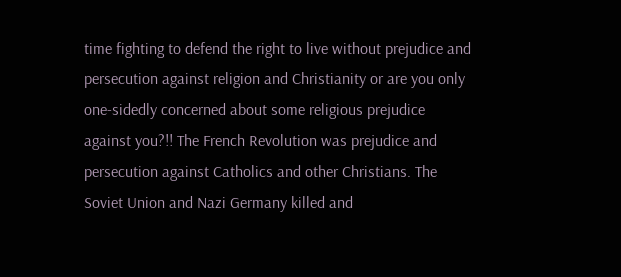time fighting to defend the right to live without prejudice and persecution against religion and Christianity or are you only one-sidedly concerned about some religious prejudice against you?!! The French Revolution was prejudice and persecution against Catholics and other Christians. The Soviet Union and Nazi Germany killed and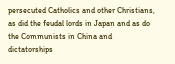persecuted Catholics and other Christians, as did the feudal lords in Japan and as do the Communists in China and dictatorships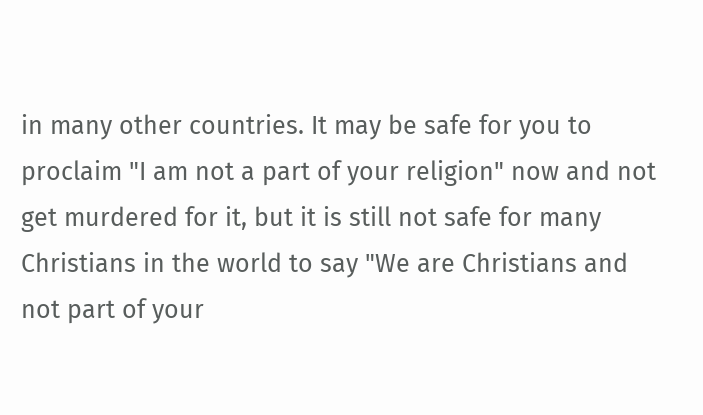in many other countries. It may be safe for you to proclaim "I am not a part of your religion" now and not get murdered for it, but it is still not safe for many Christians in the world to say "We are Christians and not part of your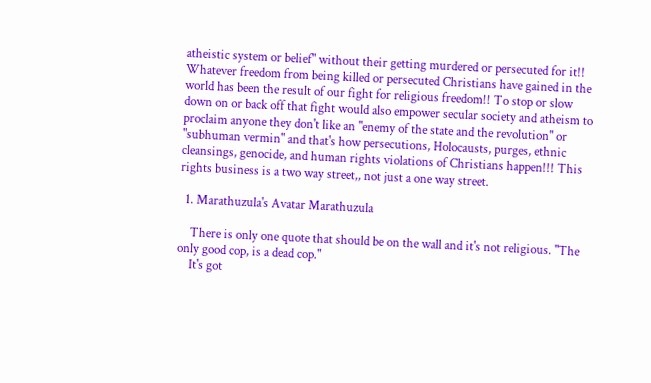atheistic system or belief" without their getting murdered or persecuted for it!! Whatever freedom from being killed or persecuted Christians have gained in the world has been the result of our fight for religious freedom!! To stop or slow down on or back off that fight would also empower secular society and atheism to proclaim anyone they don't like an "enemy of the state and the revolution" or "subhuman vermin" and that's how persecutions, Holocausts, purges, ethnic cleansings, genocide, and human rights violations of Christians happen!!! This rights business is a two way street,, not just a one way street.

  1. Marathuzula's Avatar Marathuzula

    There is only one quote that should be on the wall and it's not religious. "The only good cop, is a dead cop."
    It's got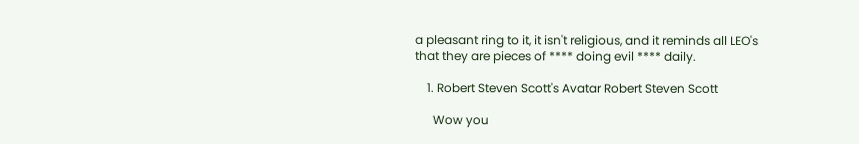a pleasant ring to it, it isn't religious, and it reminds all LEO's that they are pieces of **** doing evil **** daily.

    1. Robert Steven Scott's Avatar Robert Steven Scott

      Wow you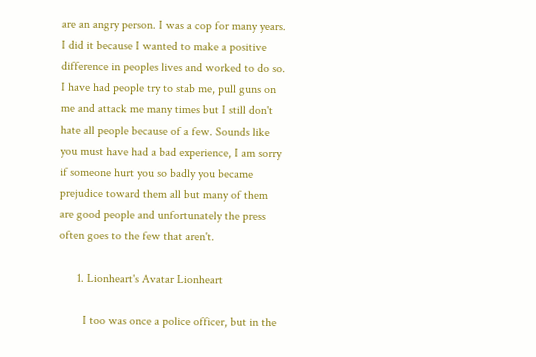are an angry person. I was a cop for many years. I did it because I wanted to make a positive difference in peoples lives and worked to do so. I have had people try to stab me, pull guns on me and attack me many times but I still don't hate all people because of a few. Sounds like you must have had a bad experience, I am sorry if someone hurt you so badly you became prejudice toward them all but many of them are good people and unfortunately the press often goes to the few that aren't.

      1. Lionheart's Avatar Lionheart

        I too was once a police officer, but in the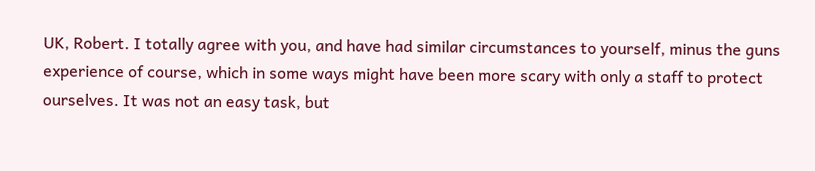UK, Robert. I totally agree with you, and have had similar circumstances to yourself, minus the guns experience of course, which in some ways might have been more scary with only a staff to protect ourselves. It was not an easy task, but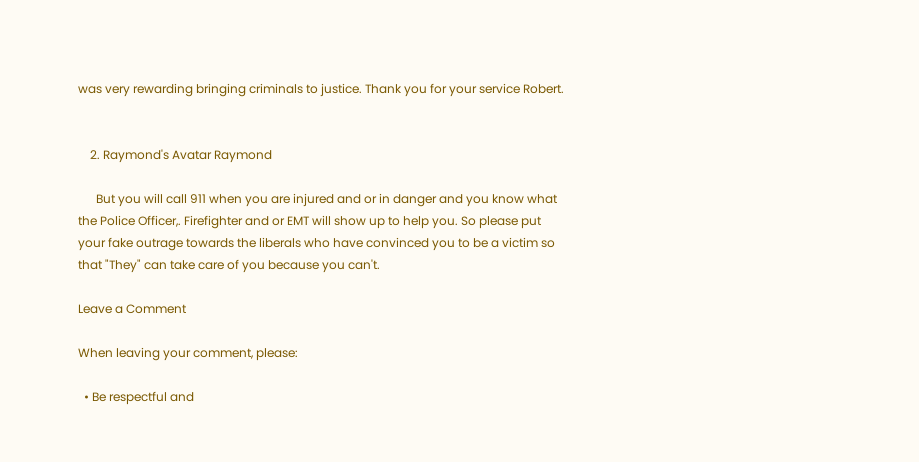was very rewarding bringing criminals to justice. Thank you for your service Robert.


    2. Raymond's Avatar Raymond

      But you will call 911 when you are injured and or in danger and you know what the Police Officer,. Firefighter and or EMT will show up to help you. So please put your fake outrage towards the liberals who have convinced you to be a victim so that "They" can take care of you because you can't.

Leave a Comment

When leaving your comment, please:

  • Be respectful and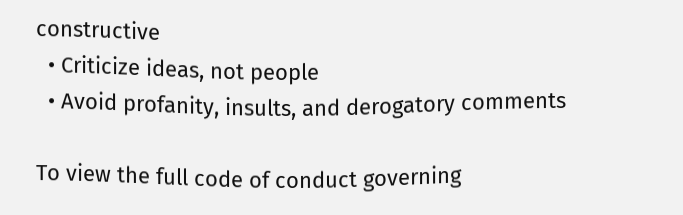constructive
  • Criticize ideas, not people
  • Avoid profanity, insults, and derogatory comments

To view the full code of conduct governing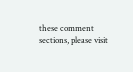these comment sections, please visit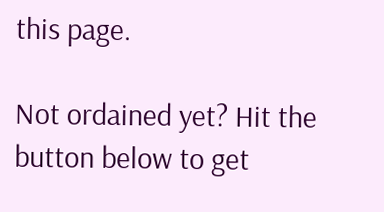this page.

Not ordained yet? Hit the button below to get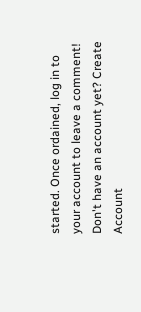started. Once ordained, log in to your account to leave a comment!
Don't have an account yet? Create Account